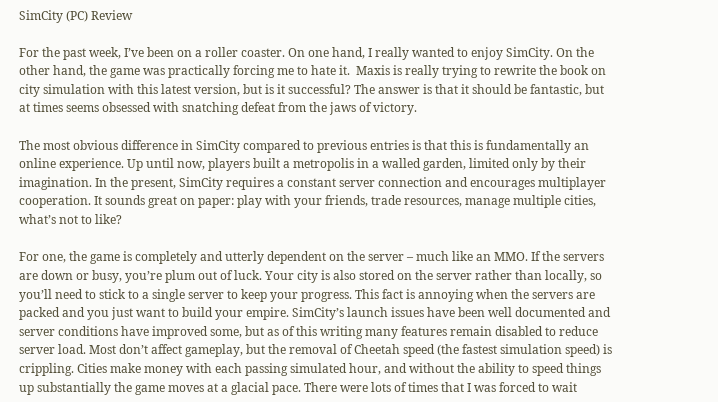SimCity (PC) Review

For the past week, I’ve been on a roller coaster. On one hand, I really wanted to enjoy SimCity. On the other hand, the game was practically forcing me to hate it.  Maxis is really trying to rewrite the book on city simulation with this latest version, but is it successful? The answer is that it should be fantastic, but at times seems obsessed with snatching defeat from the jaws of victory.

The most obvious difference in SimCity compared to previous entries is that this is fundamentally an online experience. Up until now, players built a metropolis in a walled garden, limited only by their imagination. In the present, SimCity requires a constant server connection and encourages multiplayer cooperation. It sounds great on paper: play with your friends, trade resources, manage multiple cities, what’s not to like?

For one, the game is completely and utterly dependent on the server – much like an MMO. If the servers are down or busy, you’re plum out of luck. Your city is also stored on the server rather than locally, so you’ll need to stick to a single server to keep your progress. This fact is annoying when the servers are packed and you just want to build your empire. SimCity’s launch issues have been well documented and server conditions have improved some, but as of this writing many features remain disabled to reduce server load. Most don’t affect gameplay, but the removal of Cheetah speed (the fastest simulation speed) is crippling. Cities make money with each passing simulated hour, and without the ability to speed things up substantially the game moves at a glacial pace. There were lots of times that I was forced to wait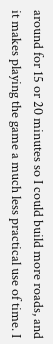around for 15 or 20 minutes so I could build more roads, and it makes playing the game a much less practical use of time. I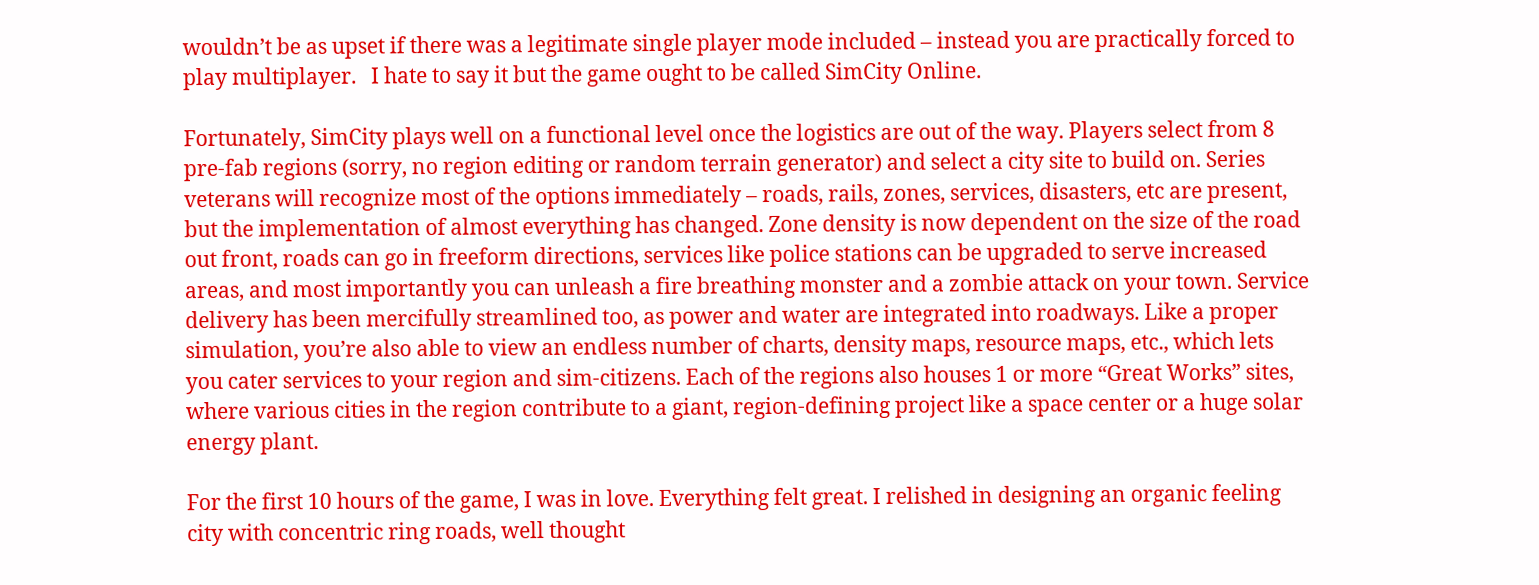wouldn’t be as upset if there was a legitimate single player mode included – instead you are practically forced to play multiplayer.   I hate to say it but the game ought to be called SimCity Online.

Fortunately, SimCity plays well on a functional level once the logistics are out of the way. Players select from 8 pre-fab regions (sorry, no region editing or random terrain generator) and select a city site to build on. Series veterans will recognize most of the options immediately – roads, rails, zones, services, disasters, etc are present, but the implementation of almost everything has changed. Zone density is now dependent on the size of the road out front, roads can go in freeform directions, services like police stations can be upgraded to serve increased areas, and most importantly you can unleash a fire breathing monster and a zombie attack on your town. Service delivery has been mercifully streamlined too, as power and water are integrated into roadways. Like a proper simulation, you’re also able to view an endless number of charts, density maps, resource maps, etc., which lets you cater services to your region and sim-citizens. Each of the regions also houses 1 or more “Great Works” sites, where various cities in the region contribute to a giant, region-defining project like a space center or a huge solar energy plant.

For the first 10 hours of the game, I was in love. Everything felt great. I relished in designing an organic feeling city with concentric ring roads, well thought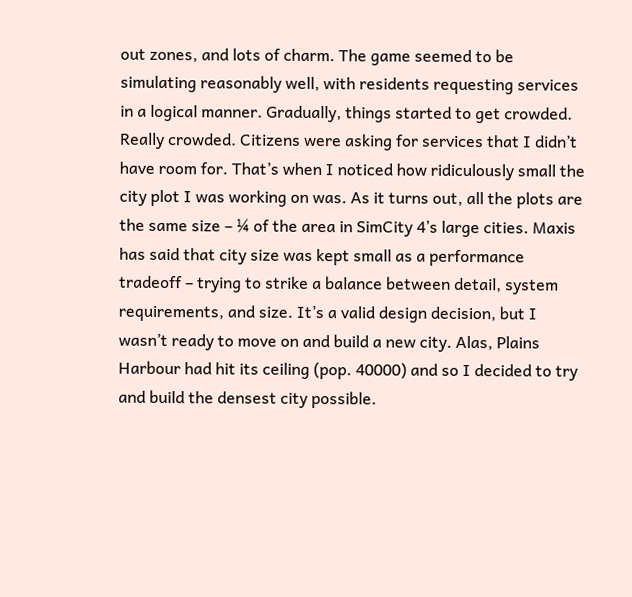out zones, and lots of charm. The game seemed to be simulating reasonably well, with residents requesting services in a logical manner. Gradually, things started to get crowded. Really crowded. Citizens were asking for services that I didn’t have room for. That’s when I noticed how ridiculously small the city plot I was working on was. As it turns out, all the plots are the same size – ¼ of the area in SimCity 4’s large cities. Maxis has said that city size was kept small as a performance tradeoff – trying to strike a balance between detail, system requirements, and size. It’s a valid design decision, but I wasn’t ready to move on and build a new city. Alas, Plains Harbour had hit its ceiling (pop. 40000) and so I decided to try and build the densest city possible.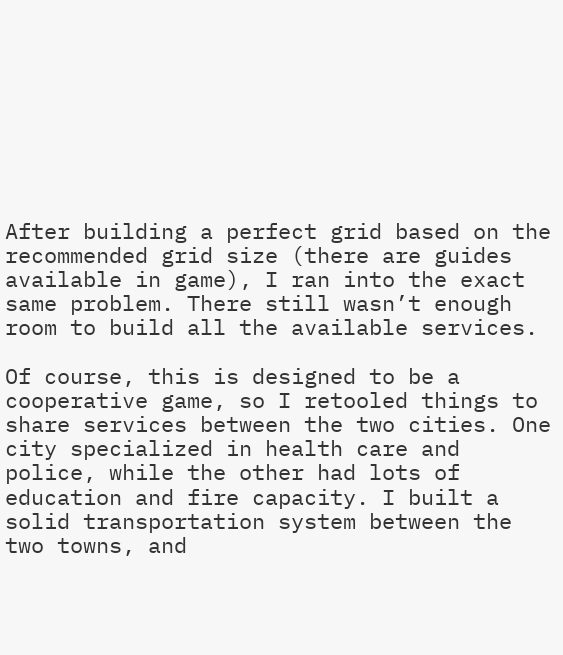After building a perfect grid based on the recommended grid size (there are guides available in game), I ran into the exact same problem. There still wasn’t enough room to build all the available services.

Of course, this is designed to be a cooperative game, so I retooled things to share services between the two cities. One city specialized in health care and police, while the other had lots of education and fire capacity. I built a solid transportation system between the two towns, and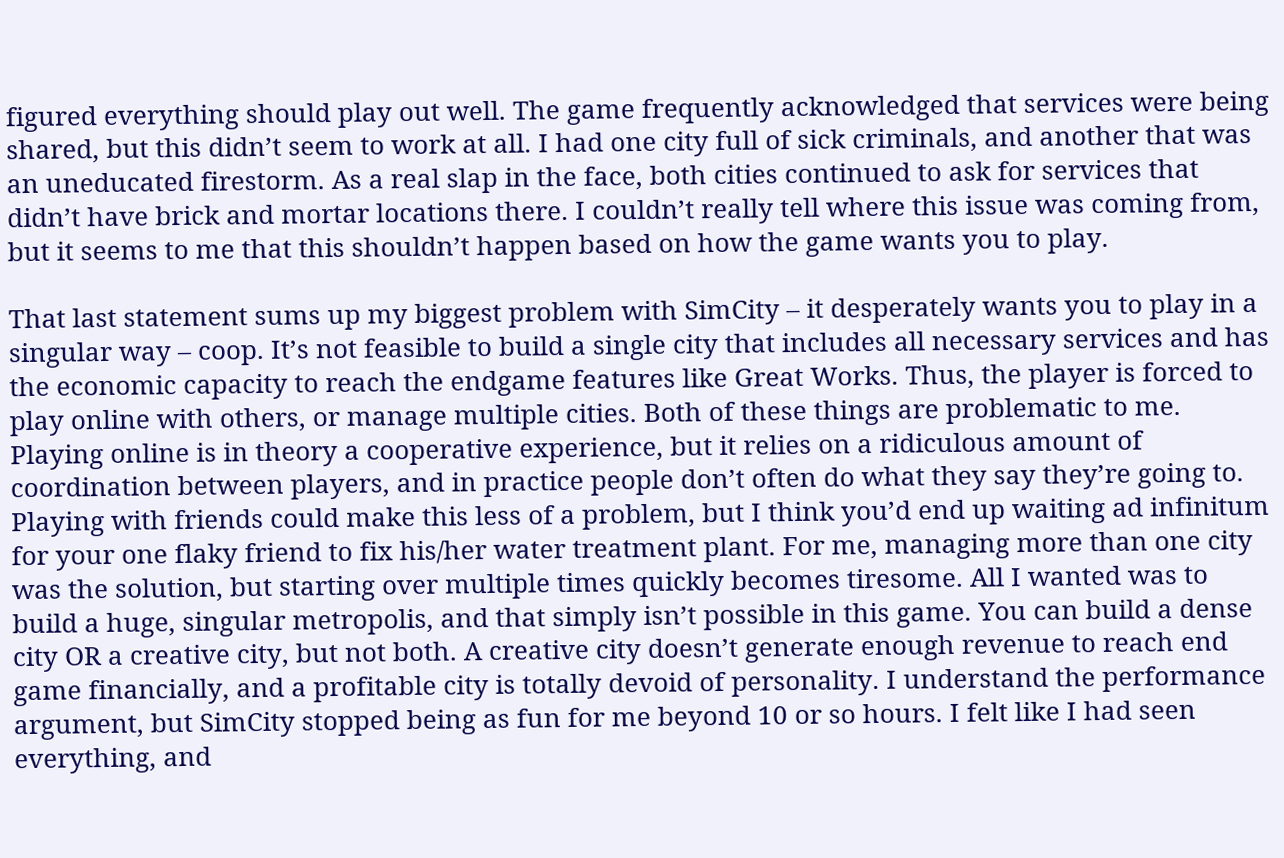figured everything should play out well. The game frequently acknowledged that services were being shared, but this didn’t seem to work at all. I had one city full of sick criminals, and another that was an uneducated firestorm. As a real slap in the face, both cities continued to ask for services that didn’t have brick and mortar locations there. I couldn’t really tell where this issue was coming from, but it seems to me that this shouldn’t happen based on how the game wants you to play.

That last statement sums up my biggest problem with SimCity – it desperately wants you to play in a singular way – coop. It’s not feasible to build a single city that includes all necessary services and has the economic capacity to reach the endgame features like Great Works. Thus, the player is forced to play online with others, or manage multiple cities. Both of these things are problematic to me. Playing online is in theory a cooperative experience, but it relies on a ridiculous amount of coordination between players, and in practice people don’t often do what they say they’re going to. Playing with friends could make this less of a problem, but I think you’d end up waiting ad infinitum for your one flaky friend to fix his/her water treatment plant. For me, managing more than one city was the solution, but starting over multiple times quickly becomes tiresome. All I wanted was to build a huge, singular metropolis, and that simply isn’t possible in this game. You can build a dense city OR a creative city, but not both. A creative city doesn’t generate enough revenue to reach end game financially, and a profitable city is totally devoid of personality. I understand the performance argument, but SimCity stopped being as fun for me beyond 10 or so hours. I felt like I had seen everything, and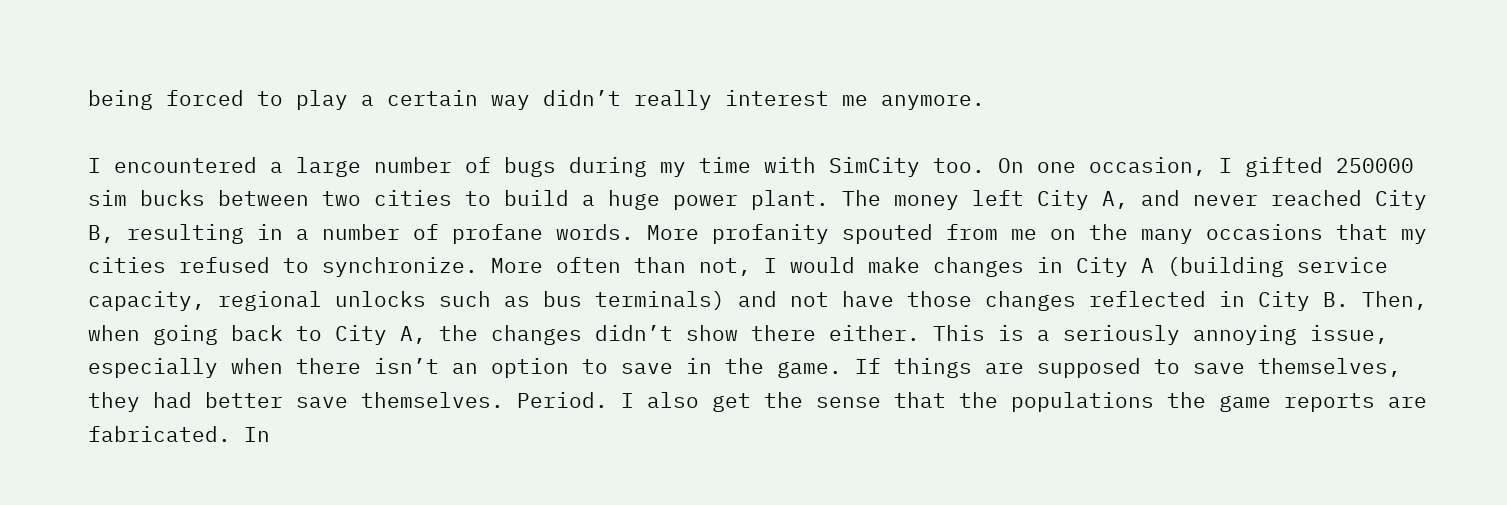being forced to play a certain way didn’t really interest me anymore.

I encountered a large number of bugs during my time with SimCity too. On one occasion, I gifted 250000 sim bucks between two cities to build a huge power plant. The money left City A, and never reached City B, resulting in a number of profane words. More profanity spouted from me on the many occasions that my cities refused to synchronize. More often than not, I would make changes in City A (building service capacity, regional unlocks such as bus terminals) and not have those changes reflected in City B. Then, when going back to City A, the changes didn’t show there either. This is a seriously annoying issue, especially when there isn’t an option to save in the game. If things are supposed to save themselves, they had better save themselves. Period. I also get the sense that the populations the game reports are fabricated. In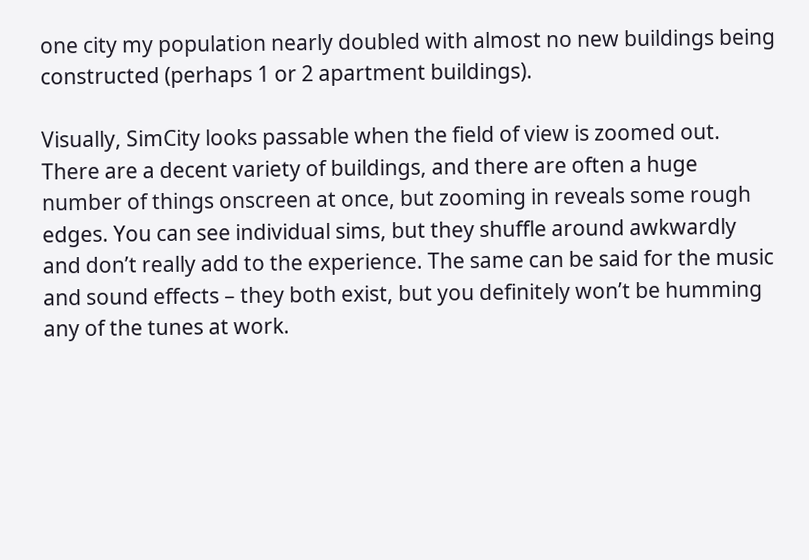one city my population nearly doubled with almost no new buildings being constructed (perhaps 1 or 2 apartment buildings).

Visually, SimCity looks passable when the field of view is zoomed out. There are a decent variety of buildings, and there are often a huge number of things onscreen at once, but zooming in reveals some rough edges. You can see individual sims, but they shuffle around awkwardly and don’t really add to the experience. The same can be said for the music and sound effects – they both exist, but you definitely won’t be humming any of the tunes at work.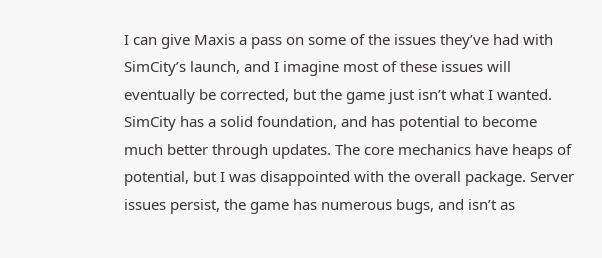I can give Maxis a pass on some of the issues they’ve had with SimCity’s launch, and I imagine most of these issues will eventually be corrected, but the game just isn’t what I wanted. SimCity has a solid foundation, and has potential to become much better through updates. The core mechanics have heaps of potential, but I was disappointed with the overall package. Server issues persist, the game has numerous bugs, and isn’t as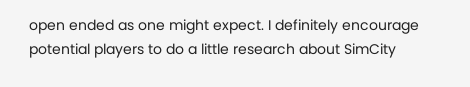open ended as one might expect. I definitely encourage potential players to do a little research about SimCity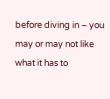before diving in – you may or may not like what it has to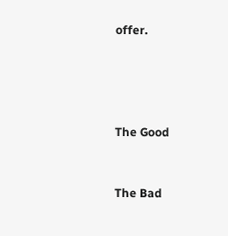offer.




The Good


The Bad